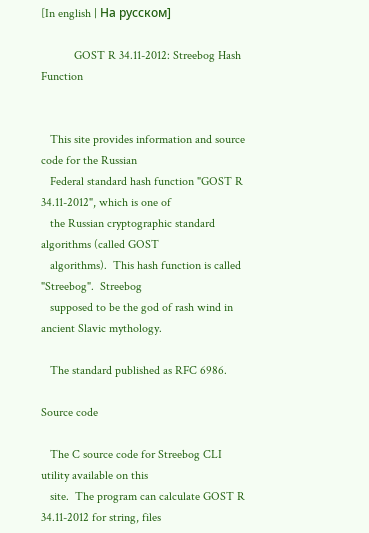[In english | На русском]

           GOST R 34.11-2012: Streebog Hash Function


   This site provides information and source code for the Russian
   Federal standard hash function "GOST R 34.11-2012", which is one of
   the Russian cryptographic standard algorithms (called GOST
   algorithms).  This hash function is called "Streebog".  Streebog
   supposed to be the god of rash wind in ancient Slavic mythology.

   The standard published as RFC 6986.

Source code

   The C source code for Streebog CLI utility available on this
   site.  The program can calculate GOST R 34.11-2012 for string, files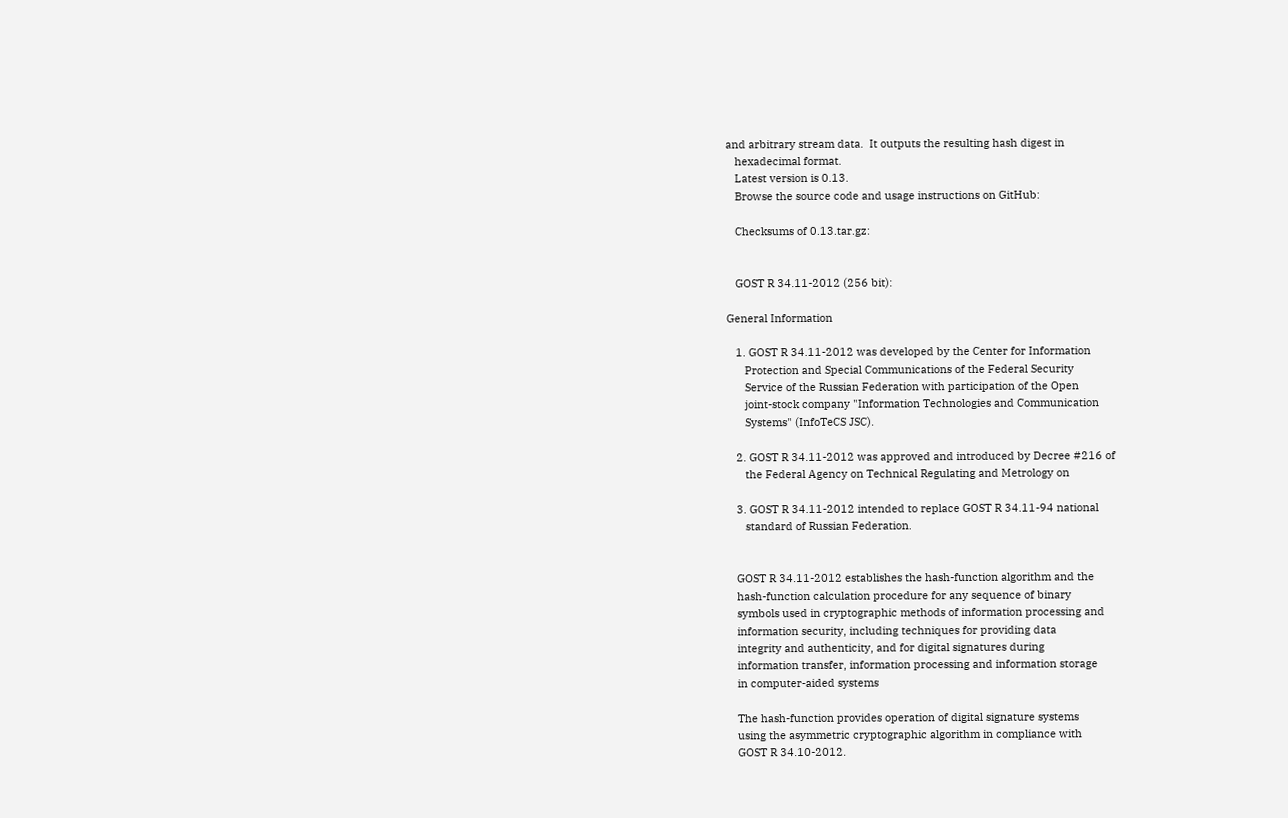and arbitrary stream data.  It outputs the resulting hash digest in
   hexadecimal format.
   Latest version is 0.13.
   Browse the source code and usage instructions on GitHub:

   Checksums of 0.13.tar.gz:


   GOST R 34.11-2012 (256 bit):

General Information

   1. GOST R 34.11-2012 was developed by the Center for Information
      Protection and Special Communications of the Federal Security
      Service of the Russian Federation with participation of the Open
      joint-stock company "Information Technologies and Communication
      Systems" (InfoTeCS JSC).

   2. GOST R 34.11-2012 was approved and introduced by Decree #216 of
      the Federal Agency on Technical Regulating and Metrology on

   3. GOST R 34.11-2012 intended to replace GOST R 34.11-94 national
      standard of Russian Federation.


   GOST R 34.11-2012 establishes the hash-function algorithm and the
   hash-function calculation procedure for any sequence of binary
   symbols used in cryptographic methods of information processing and
   information security, including techniques for providing data
   integrity and authenticity, and for digital signatures during
   information transfer, information processing and information storage
   in computer-aided systems

   The hash-function provides operation of digital signature systems
   using the asymmetric cryptographic algorithm in compliance with
   GOST R 34.10-2012.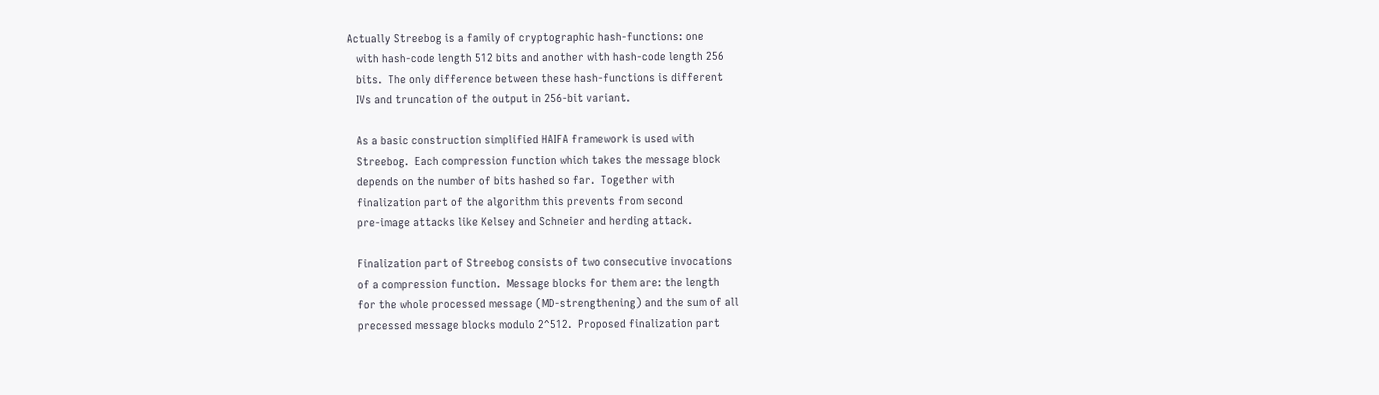Actually Streebog is a family of cryptographic hash-functions: one
   with hash-code length 512 bits and another with hash-code length 256
   bits.  The only difference between these hash-functions is different
   IVs and truncation of the output in 256-bit variant.

   As a basic construction simplified HAIFA framework is used with
   Streebog.  Each compression function which takes the message block
   depends on the number of bits hashed so far.  Together with
   finalization part of the algorithm this prevents from second
   pre-image attacks like Kelsey and Schneier and herding attack.

   Finalization part of Streebog consists of two consecutive invocations
   of a compression function.  Message blocks for them are: the length
   for the whole processed message (MD-strengthening) and the sum of all
   precessed message blocks modulo 2^512.  Proposed finalization part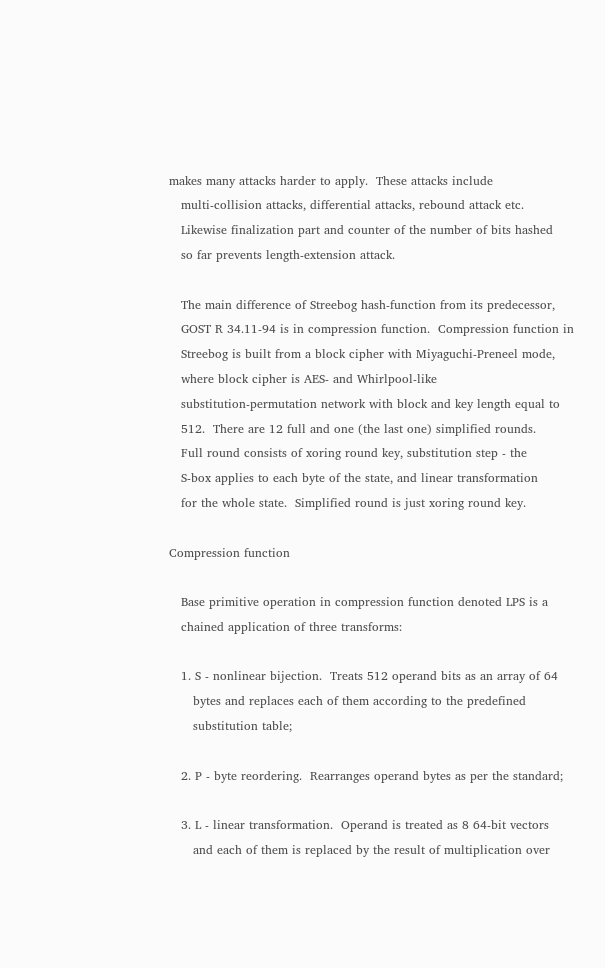makes many attacks harder to apply.  These attacks include
   multi-collision attacks, differential attacks, rebound attack etc.
   Likewise finalization part and counter of the number of bits hashed
   so far prevents length-extension attack.

   The main difference of Streebog hash-function from its predecessor,
   GOST R 34.11-94 is in compression function.  Compression function in
   Streebog is built from a block cipher with Miyaguchi-Preneel mode,
   where block cipher is AES- and Whirlpool-like
   substitution-permutation network with block and key length equal to
   512.  There are 12 full and one (the last one) simplified rounds.
   Full round consists of xoring round key, substitution step - the
   S-box applies to each byte of the state, and linear transformation
   for the whole state.  Simplified round is just xoring round key.

Compression function

   Base primitive operation in compression function denoted LPS is a
   chained application of three transforms:

   1. S - nonlinear bijection.  Treats 512 operand bits as an array of 64
      bytes and replaces each of them according to the predefined
      substitution table;

   2. P - byte reordering.  Rearranges operand bytes as per the standard;

   3. L - linear transformation.  Operand is treated as 8 64-bit vectors
      and each of them is replaced by the result of multiplication over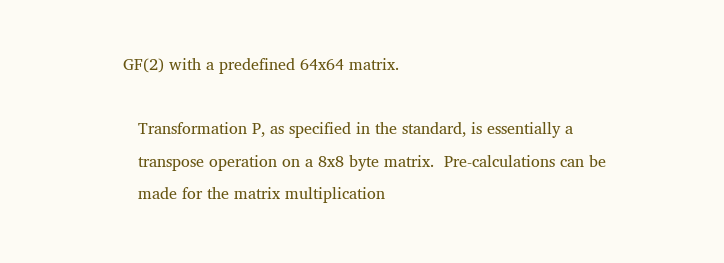GF(2) with a predefined 64x64 matrix.

   Transformation P, as specified in the standard, is essentially a
   transpose operation on a 8x8 byte matrix.  Pre-calculations can be
   made for the matrix multiplication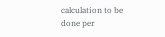calculation to be done per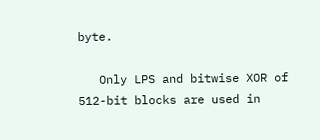byte.

   Only LPS and bitwise XOR of 512-bit blocks are used in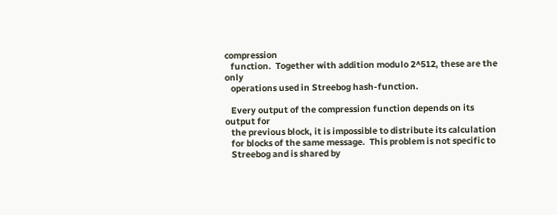compression
   function.  Together with addition modulo 2^512, these are the only
   operations used in Streebog hash-function.

   Every output of the compression function depends on its output for
   the previous block, it is impossible to distribute its calculation
   for blocks of the same message.  This problem is not specific to
   Streebog and is shared by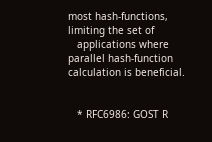most hash-functions, limiting the set of
   applications where parallel hash-function calculation is beneficial.


   * RFC6986: GOST R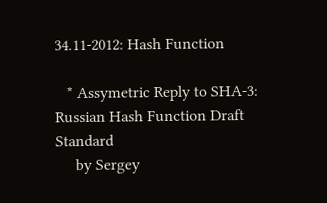34.11-2012: Hash Function

   * Assymetric Reply to SHA-3: Russian Hash Function Draft Standard
     by Sergey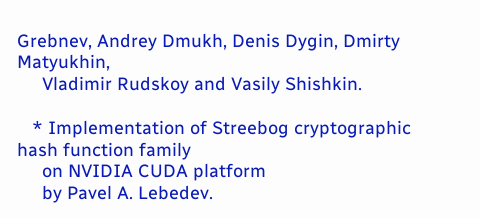Grebnev, Andrey Dmukh, Denis Dygin, Dmirty Matyukhin,
     Vladimir Rudskoy and Vasily Shishkin.

   * Implementation of Streebog cryptographic hash function family
     on NVIDIA CUDA platform
     by Pavel A. Lebedev.